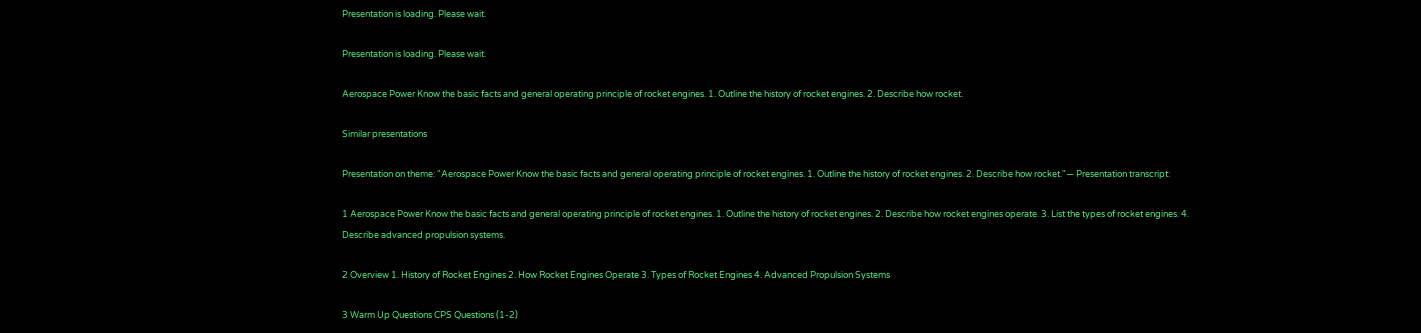Presentation is loading. Please wait.

Presentation is loading. Please wait.

Aerospace Power Know the basic facts and general operating principle of rocket engines. 1. Outline the history of rocket engines. 2. Describe how rocket.

Similar presentations

Presentation on theme: "Aerospace Power Know the basic facts and general operating principle of rocket engines. 1. Outline the history of rocket engines. 2. Describe how rocket."— Presentation transcript:

1 Aerospace Power Know the basic facts and general operating principle of rocket engines. 1. Outline the history of rocket engines. 2. Describe how rocket engines operate. 3. List the types of rocket engines. 4. Describe advanced propulsion systems.

2 Overview 1. History of Rocket Engines 2. How Rocket Engines Operate 3. Types of Rocket Engines 4. Advanced Propulsion Systems

3 Warm Up Questions CPS Questions (1-2)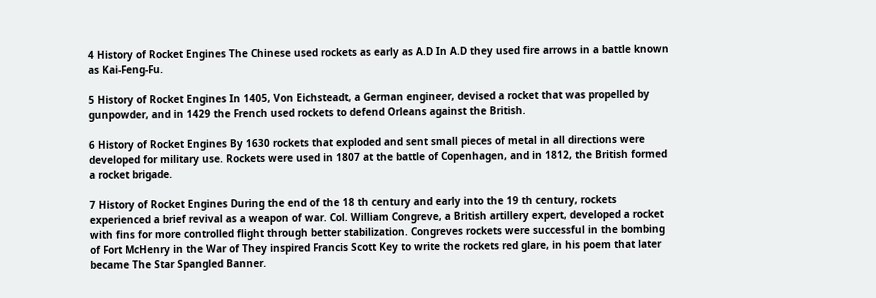4 History of Rocket Engines The Chinese used rockets as early as A.D In A.D they used fire arrows in a battle known as Kai-Feng-Fu.

5 History of Rocket Engines In 1405, Von Eichsteadt, a German engineer, devised a rocket that was propelled by gunpowder, and in 1429 the French used rockets to defend Orleans against the British.

6 History of Rocket Engines By 1630 rockets that exploded and sent small pieces of metal in all directions were developed for military use. Rockets were used in 1807 at the battle of Copenhagen, and in 1812, the British formed a rocket brigade.

7 History of Rocket Engines During the end of the 18 th century and early into the 19 th century, rockets experienced a brief revival as a weapon of war. Col. William Congreve, a British artillery expert, developed a rocket with fins for more controlled flight through better stabilization. Congreves rockets were successful in the bombing of Fort McHenry in the War of They inspired Francis Scott Key to write the rockets red glare, in his poem that later became The Star Spangled Banner.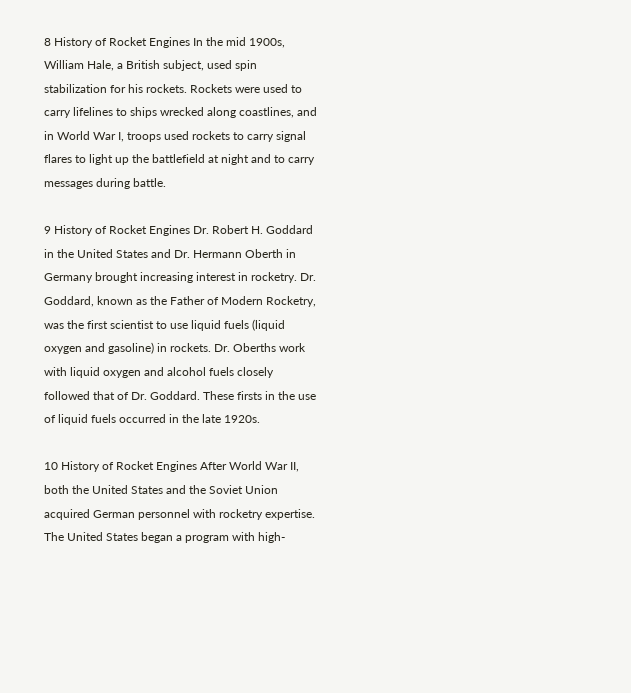8 History of Rocket Engines In the mid 1900s, William Hale, a British subject, used spin stabilization for his rockets. Rockets were used to carry lifelines to ships wrecked along coastlines, and in World War I, troops used rockets to carry signal flares to light up the battlefield at night and to carry messages during battle.

9 History of Rocket Engines Dr. Robert H. Goddard in the United States and Dr. Hermann Oberth in Germany brought increasing interest in rocketry. Dr. Goddard, known as the Father of Modern Rocketry, was the first scientist to use liquid fuels (liquid oxygen and gasoline) in rockets. Dr. Oberths work with liquid oxygen and alcohol fuels closely followed that of Dr. Goddard. These firsts in the use of liquid fuels occurred in the late 1920s.

10 History of Rocket Engines After World War II, both the United States and the Soviet Union acquired German personnel with rocketry expertise. The United States began a program with high-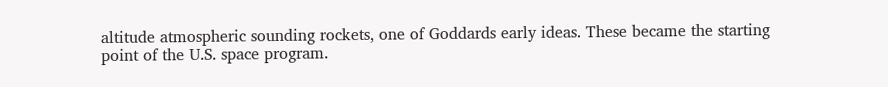altitude atmospheric sounding rockets, one of Goddards early ideas. These became the starting point of the U.S. space program.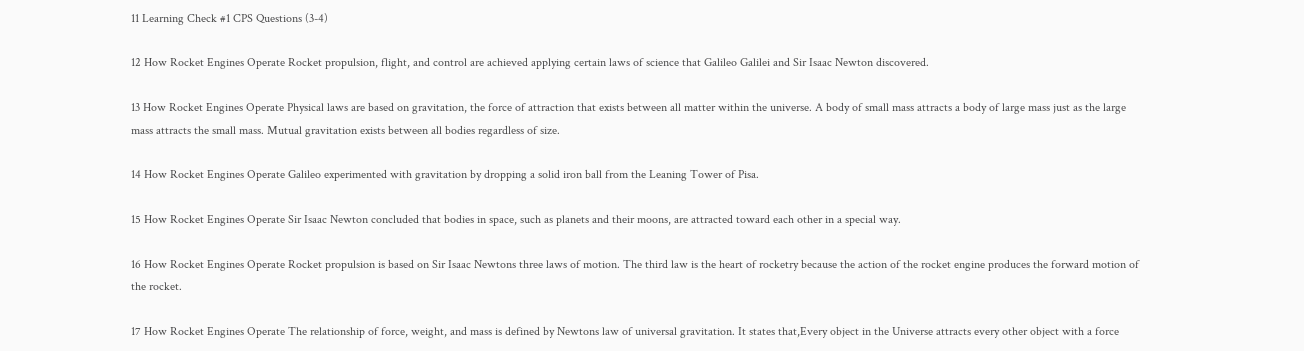11 Learning Check #1 CPS Questions (3-4)

12 How Rocket Engines Operate Rocket propulsion, flight, and control are achieved applying certain laws of science that Galileo Galilei and Sir Isaac Newton discovered.

13 How Rocket Engines Operate Physical laws are based on gravitation, the force of attraction that exists between all matter within the universe. A body of small mass attracts a body of large mass just as the large mass attracts the small mass. Mutual gravitation exists between all bodies regardless of size.

14 How Rocket Engines Operate Galileo experimented with gravitation by dropping a solid iron ball from the Leaning Tower of Pisa.

15 How Rocket Engines Operate Sir Isaac Newton concluded that bodies in space, such as planets and their moons, are attracted toward each other in a special way.

16 How Rocket Engines Operate Rocket propulsion is based on Sir Isaac Newtons three laws of motion. The third law is the heart of rocketry because the action of the rocket engine produces the forward motion of the rocket.

17 How Rocket Engines Operate The relationship of force, weight, and mass is defined by Newtons law of universal gravitation. It states that,Every object in the Universe attracts every other object with a force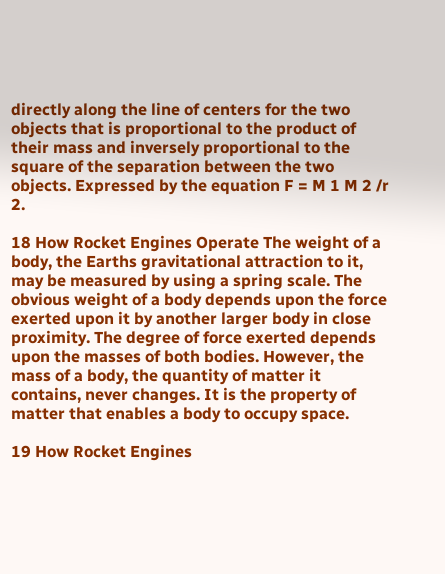directly along the line of centers for the two objects that is proportional to the product of their mass and inversely proportional to the square of the separation between the two objects. Expressed by the equation F = M 1 M 2 /r 2.

18 How Rocket Engines Operate The weight of a body, the Earths gravitational attraction to it, may be measured by using a spring scale. The obvious weight of a body depends upon the force exerted upon it by another larger body in close proximity. The degree of force exerted depends upon the masses of both bodies. However, the mass of a body, the quantity of matter it contains, never changes. It is the property of matter that enables a body to occupy space.

19 How Rocket Engines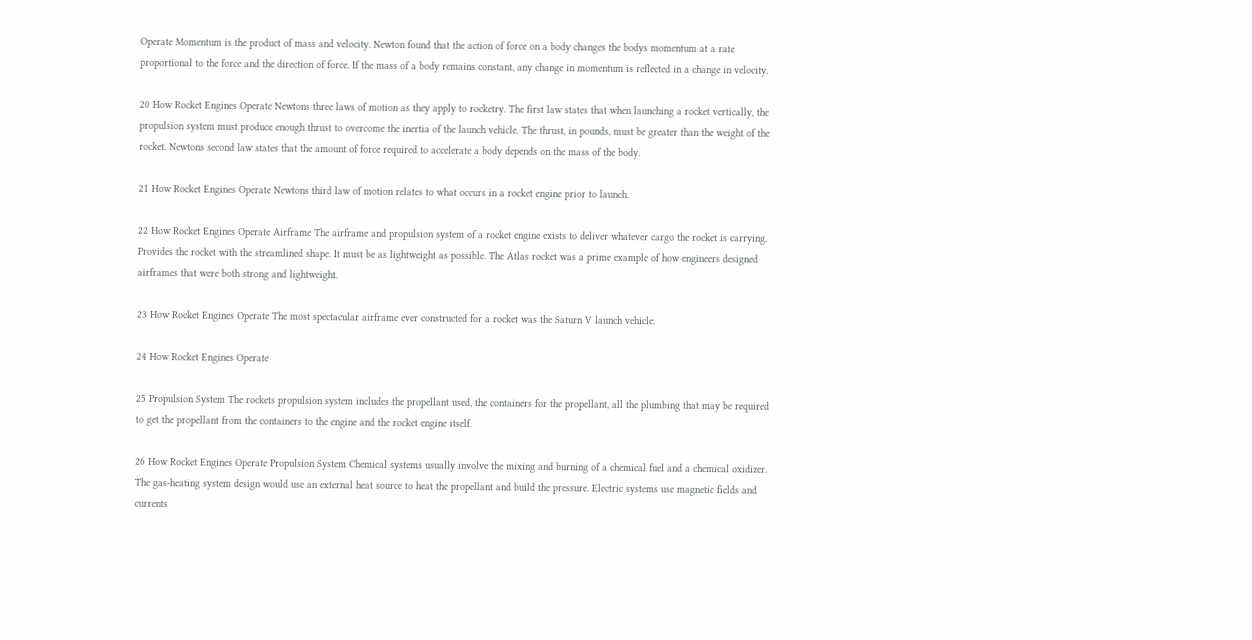Operate Momentum is the product of mass and velocity. Newton found that the action of force on a body changes the bodys momentum at a rate proportional to the force and the direction of force. If the mass of a body remains constant, any change in momentum is reflected in a change in velocity.

20 How Rocket Engines Operate Newtons three laws of motion as they apply to rocketry. The first law states that when launching a rocket vertically, the propulsion system must produce enough thrust to overcome the inertia of the launch vehicle. The thrust, in pounds, must be greater than the weight of the rocket. Newtons second law states that the amount of force required to accelerate a body depends on the mass of the body.

21 How Rocket Engines Operate Newtons third law of motion relates to what occurs in a rocket engine prior to launch.

22 How Rocket Engines Operate Airframe The airframe and propulsion system of a rocket engine exists to deliver whatever cargo the rocket is carrying. Provides the rocket with the streamlined shape. It must be as lightweight as possible. The Atlas rocket was a prime example of how engineers designed airframes that were both strong and lightweight.

23 How Rocket Engines Operate The most spectacular airframe ever constructed for a rocket was the Saturn V launch vehicle.

24 How Rocket Engines Operate

25 Propulsion System The rockets propulsion system includes the propellant used, the containers for the propellant, all the plumbing that may be required to get the propellant from the containers to the engine and the rocket engine itself.

26 How Rocket Engines Operate Propulsion System Chemical systems usually involve the mixing and burning of a chemical fuel and a chemical oxidizer. The gas-heating system design would use an external heat source to heat the propellant and build the pressure. Electric systems use magnetic fields and currents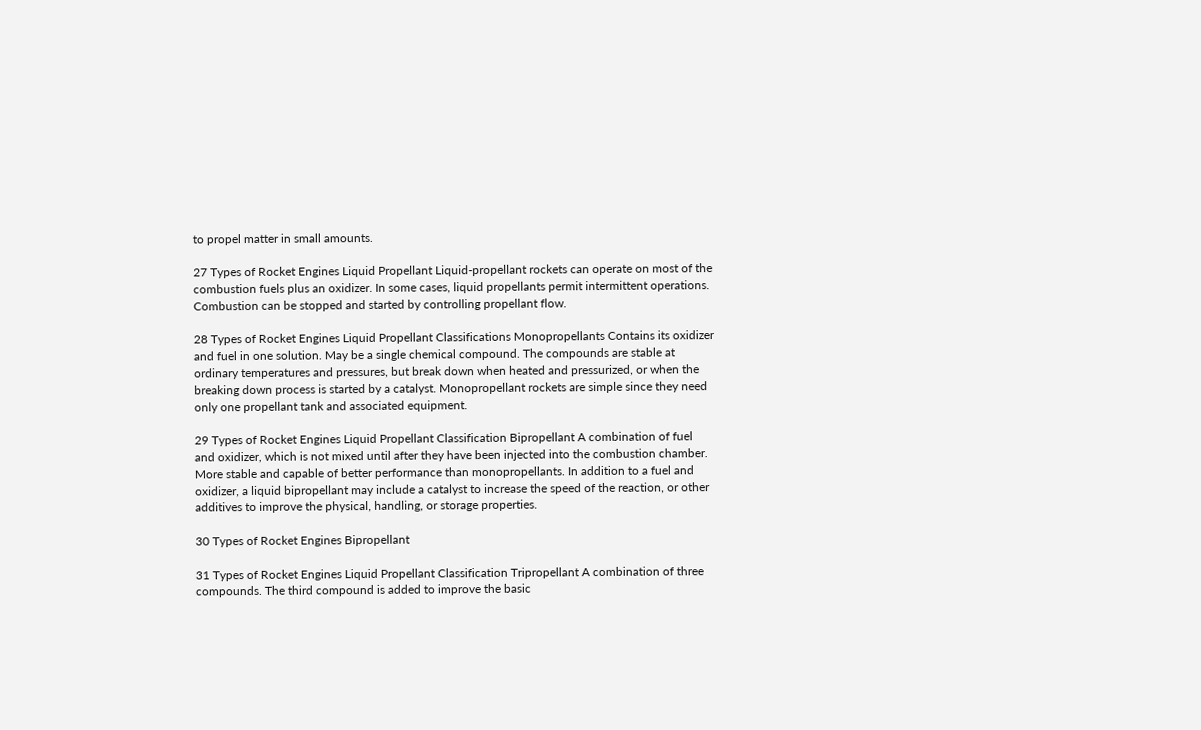to propel matter in small amounts.

27 Types of Rocket Engines Liquid Propellant Liquid-propellant rockets can operate on most of the combustion fuels plus an oxidizer. In some cases, liquid propellants permit intermittent operations. Combustion can be stopped and started by controlling propellant flow.

28 Types of Rocket Engines Liquid Propellant Classifications Monopropellants Contains its oxidizer and fuel in one solution. May be a single chemical compound. The compounds are stable at ordinary temperatures and pressures, but break down when heated and pressurized, or when the breaking down process is started by a catalyst. Monopropellant rockets are simple since they need only one propellant tank and associated equipment.

29 Types of Rocket Engines Liquid Propellant Classification Bipropellant A combination of fuel and oxidizer, which is not mixed until after they have been injected into the combustion chamber. More stable and capable of better performance than monopropellants. In addition to a fuel and oxidizer, a liquid bipropellant may include a catalyst to increase the speed of the reaction, or other additives to improve the physical, handling, or storage properties.

30 Types of Rocket Engines Bipropellant

31 Types of Rocket Engines Liquid Propellant Classification Tripropellant A combination of three compounds. The third compound is added to improve the basic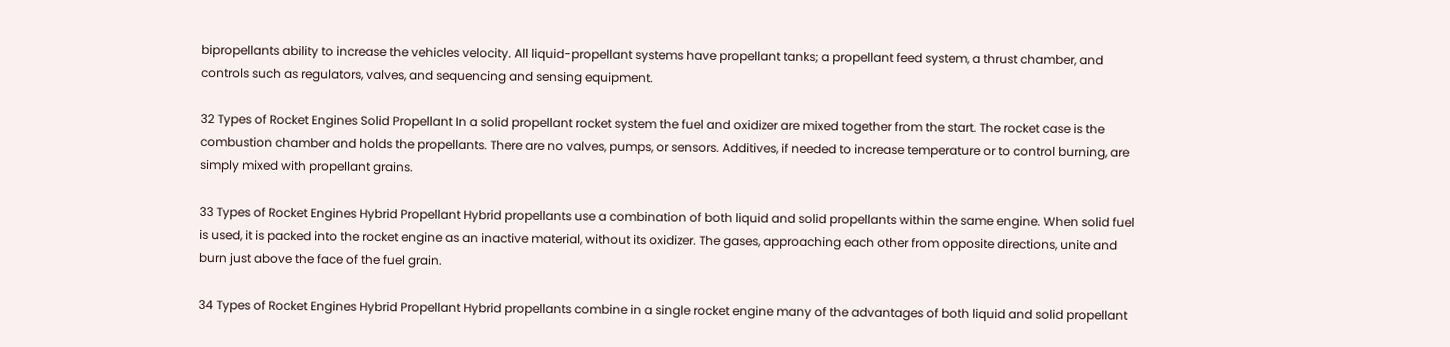bipropellants ability to increase the vehicles velocity. All liquid-propellant systems have propellant tanks; a propellant feed system, a thrust chamber, and controls such as regulators, valves, and sequencing and sensing equipment.

32 Types of Rocket Engines Solid Propellant In a solid propellant rocket system the fuel and oxidizer are mixed together from the start. The rocket case is the combustion chamber and holds the propellants. There are no valves, pumps, or sensors. Additives, if needed to increase temperature or to control burning, are simply mixed with propellant grains.

33 Types of Rocket Engines Hybrid Propellant Hybrid propellants use a combination of both liquid and solid propellants within the same engine. When solid fuel is used, it is packed into the rocket engine as an inactive material, without its oxidizer. The gases, approaching each other from opposite directions, unite and burn just above the face of the fuel grain.

34 Types of Rocket Engines Hybrid Propellant Hybrid propellants combine in a single rocket engine many of the advantages of both liquid and solid propellant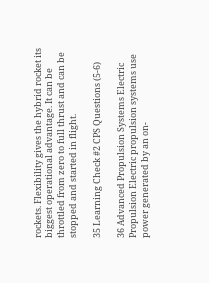rockets. Flexibility gives the hybrid rocket its biggest operational advantage. It can be throttled from zero to full thrust and can be stopped and started in flight.

35 Learning Check #2 CPS Questions (5-6)

36 Advanced Propulsion Systems Electric Propulsion Electric propulsion systems use power generated by an on-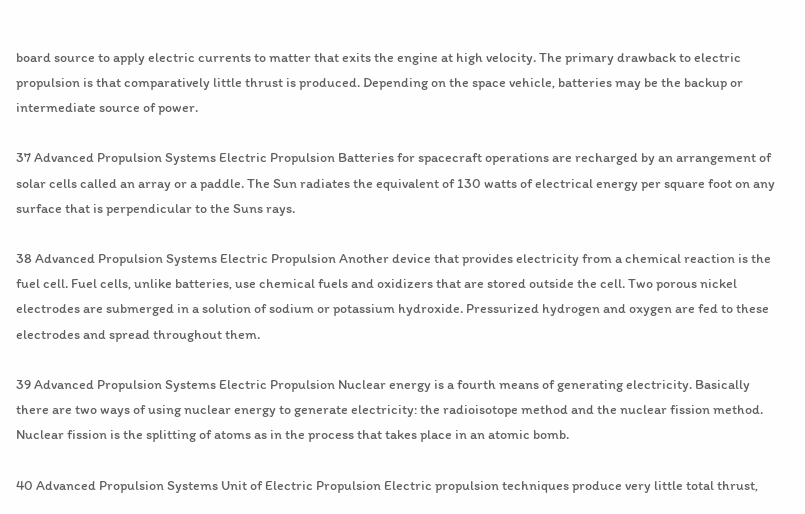board source to apply electric currents to matter that exits the engine at high velocity. The primary drawback to electric propulsion is that comparatively little thrust is produced. Depending on the space vehicle, batteries may be the backup or intermediate source of power.

37 Advanced Propulsion Systems Electric Propulsion Batteries for spacecraft operations are recharged by an arrangement of solar cells called an array or a paddle. The Sun radiates the equivalent of 130 watts of electrical energy per square foot on any surface that is perpendicular to the Suns rays.

38 Advanced Propulsion Systems Electric Propulsion Another device that provides electricity from a chemical reaction is the fuel cell. Fuel cells, unlike batteries, use chemical fuels and oxidizers that are stored outside the cell. Two porous nickel electrodes are submerged in a solution of sodium or potassium hydroxide. Pressurized hydrogen and oxygen are fed to these electrodes and spread throughout them.

39 Advanced Propulsion Systems Electric Propulsion Nuclear energy is a fourth means of generating electricity. Basically there are two ways of using nuclear energy to generate electricity: the radioisotope method and the nuclear fission method. Nuclear fission is the splitting of atoms as in the process that takes place in an atomic bomb.

40 Advanced Propulsion Systems Unit of Electric Propulsion Electric propulsion techniques produce very little total thrust,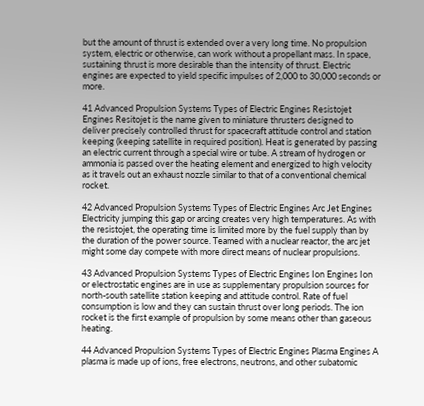but the amount of thrust is extended over a very long time. No propulsion system, electric or otherwise, can work without a propellant mass. In space, sustaining thrust is more desirable than the intensity of thrust. Electric engines are expected to yield specific impulses of 2,000 to 30,000 seconds or more.

41 Advanced Propulsion Systems Types of Electric Engines Resistojet Engines Resitojet is the name given to miniature thrusters designed to deliver precisely controlled thrust for spacecraft attitude control and station keeping (keeping satellite in required position). Heat is generated by passing an electric current through a special wire or tube. A stream of hydrogen or ammonia is passed over the heating element and energized to high velocity as it travels out an exhaust nozzle similar to that of a conventional chemical rocket.

42 Advanced Propulsion Systems Types of Electric Engines Arc Jet Engines Electricity jumping this gap or arcing creates very high temperatures. As with the resistojet, the operating time is limited more by the fuel supply than by the duration of the power source. Teamed with a nuclear reactor, the arc jet might some day compete with more direct means of nuclear propulsions.

43 Advanced Propulsion Systems Types of Electric Engines Ion Engines Ion or electrostatic engines are in use as supplementary propulsion sources for north-south satellite station keeping and attitude control. Rate of fuel consumption is low and they can sustain thrust over long periods. The ion rocket is the first example of propulsion by some means other than gaseous heating.

44 Advanced Propulsion Systems Types of Electric Engines Plasma Engines A plasma is made up of ions, free electrons, neutrons, and other subatomic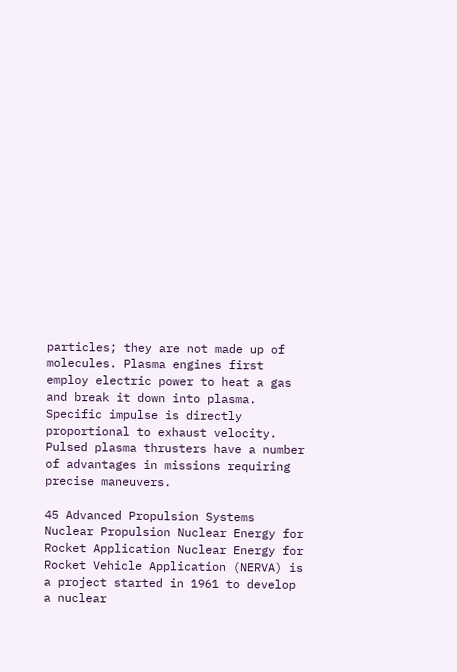particles; they are not made up of molecules. Plasma engines first employ electric power to heat a gas and break it down into plasma. Specific impulse is directly proportional to exhaust velocity. Pulsed plasma thrusters have a number of advantages in missions requiring precise maneuvers.

45 Advanced Propulsion Systems Nuclear Propulsion Nuclear Energy for Rocket Application Nuclear Energy for Rocket Vehicle Application (NERVA) is a project started in 1961 to develop a nuclear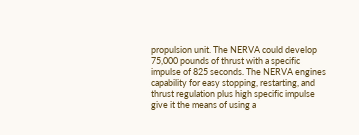propulsion unit. The NERVA could develop 75,000 pounds of thrust with a specific impulse of 825 seconds. The NERVA engines capability for easy stopping, restarting, and thrust regulation plus high specific impulse give it the means of using a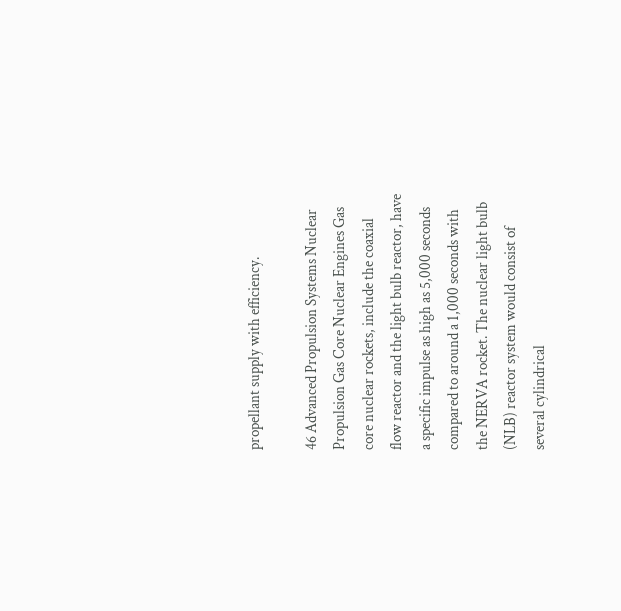propellant supply with efficiency.

46 Advanced Propulsion Systems Nuclear Propulsion Gas Core Nuclear Engines Gas core nuclear rockets, include the coaxial flow reactor and the light bulb reactor, have a specific impulse as high as 5,000 seconds compared to around a 1,000 seconds with the NERVA rocket. The nuclear light bulb (NLB) reactor system would consist of several cylindrical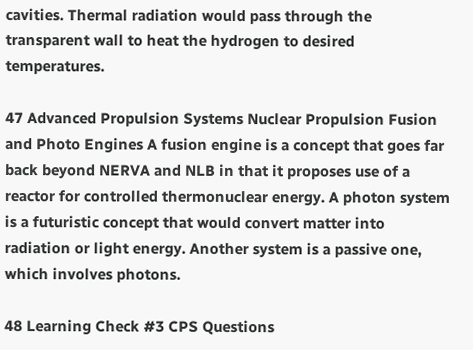cavities. Thermal radiation would pass through the transparent wall to heat the hydrogen to desired temperatures.

47 Advanced Propulsion Systems Nuclear Propulsion Fusion and Photo Engines A fusion engine is a concept that goes far back beyond NERVA and NLB in that it proposes use of a reactor for controlled thermonuclear energy. A photon system is a futuristic concept that would convert matter into radiation or light energy. Another system is a passive one, which involves photons.

48 Learning Check #3 CPS Questions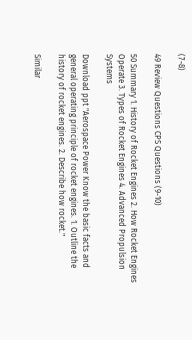(7-8)

49 Review Questions CPS Questions (9-10)

50 Summary 1. History of Rocket Engines 2. How Rocket Engines Operate 3. Types of Rocket Engines 4. Advanced Propulsion Systems

Download ppt "Aerospace Power Know the basic facts and general operating principle of rocket engines. 1. Outline the history of rocket engines. 2. Describe how rocket."

Similar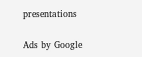presentations

Ads by Google